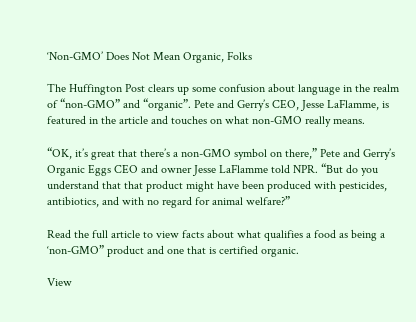‘Non-GMO’ Does Not Mean Organic, Folks

The Huffington Post clears up some confusion about language in the realm of “non-GMO” and “organic”. Pete and Gerry’s CEO, Jesse LaFlamme, is featured in the article and touches on what non-GMO really means.

“OK, it’s great that there’s a non-GMO symbol on there,” Pete and Gerry’s Organic Eggs CEO and owner Jesse LaFlamme told NPR. “But do you understand that that product might have been produced with pesticides, antibiotics, and with no regard for animal welfare?”

Read the full article to view facts about what qualifies a food as being a ‘non-GMO” product and one that is certified organic.

View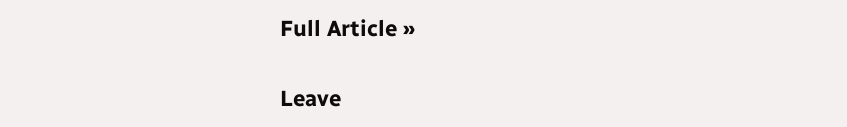Full Article »

Leave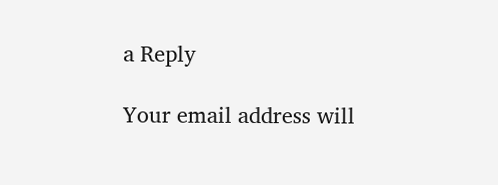a Reply

Your email address will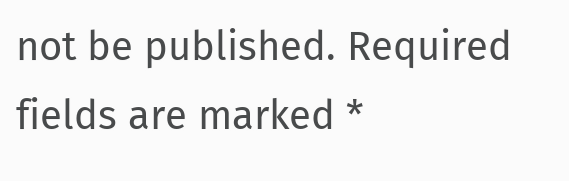not be published. Required fields are marked *